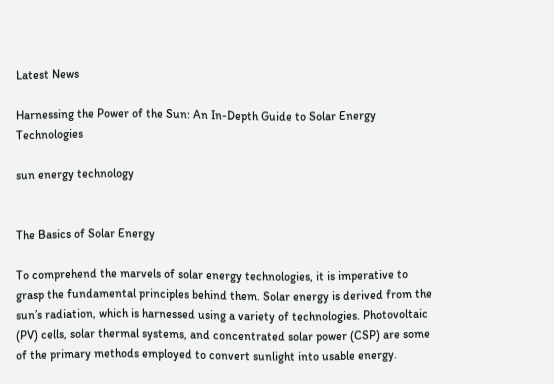Latest News

Harnessing the Power of the Sun: An In-Depth Guide to Solar Energy Technologies

sun energy technology


The Basics of Solar Energy

To comprehend the marvels of solar energy technologies, it is imperative to grasp the fundamental principles behind them. Solar energy is derived from the sun’s radiation, which is harnessed using a variety of technologies. Photovoltaic (PV) cells, solar thermal systems, and concentrated solar power (CSP) are some of the primary methods employed to convert sunlight into usable energy.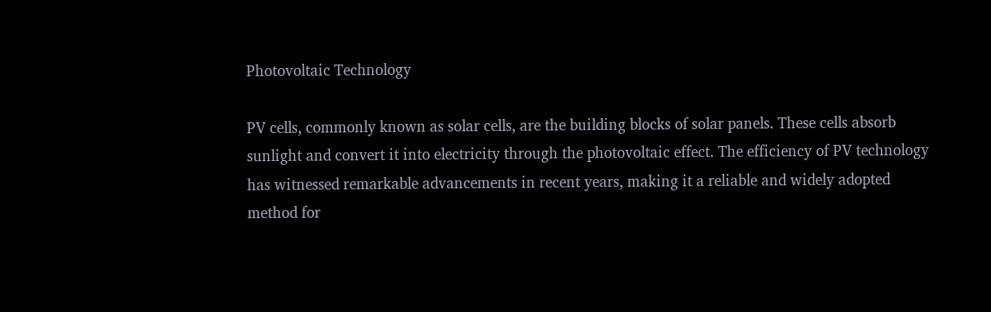Photovoltaic Technology

PV cells, commonly known as solar cells, are the building blocks of solar panels. These cells absorb sunlight and convert it into electricity through the photovoltaic effect. The efficiency of PV technology has witnessed remarkable advancements in recent years, making it a reliable and widely adopted method for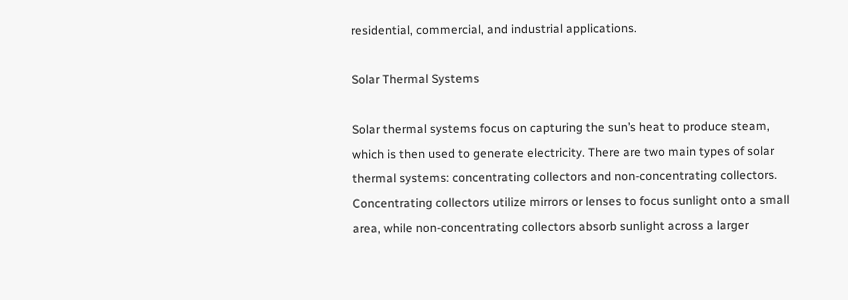residential, commercial, and industrial applications.

Solar Thermal Systems

Solar thermal systems focus on capturing the sun’s heat to produce steam, which is then used to generate electricity. There are two main types of solar thermal systems: concentrating collectors and non-concentrating collectors. Concentrating collectors utilize mirrors or lenses to focus sunlight onto a small area, while non-concentrating collectors absorb sunlight across a larger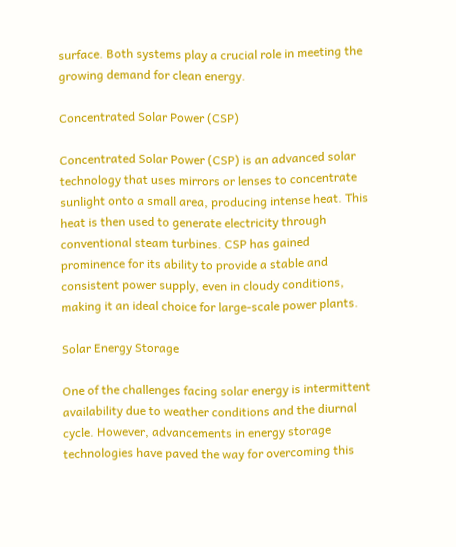surface. Both systems play a crucial role in meeting the growing demand for clean energy.

Concentrated Solar Power (CSP)

Concentrated Solar Power (CSP) is an advanced solar technology that uses mirrors or lenses to concentrate sunlight onto a small area, producing intense heat. This heat is then used to generate electricity through conventional steam turbines. CSP has gained prominence for its ability to provide a stable and consistent power supply, even in cloudy conditions, making it an ideal choice for large-scale power plants.

Solar Energy Storage

One of the challenges facing solar energy is intermittent availability due to weather conditions and the diurnal cycle. However, advancements in energy storage technologies have paved the way for overcoming this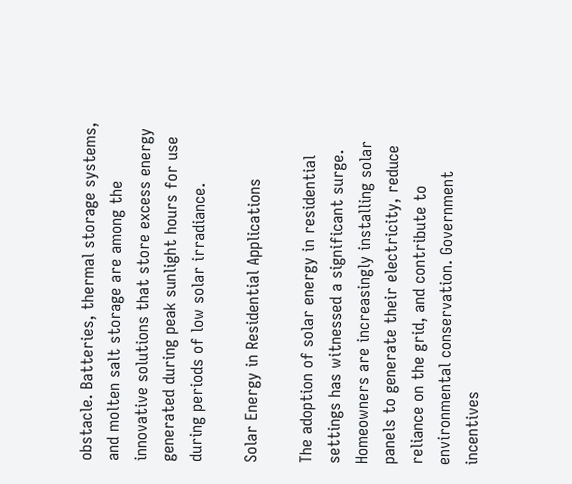obstacle. Batteries, thermal storage systems, and molten salt storage are among the innovative solutions that store excess energy generated during peak sunlight hours for use during periods of low solar irradiance.

Solar Energy in Residential Applications

The adoption of solar energy in residential settings has witnessed a significant surge. Homeowners are increasingly installing solar panels to generate their electricity, reduce reliance on the grid, and contribute to environmental conservation. Government incentives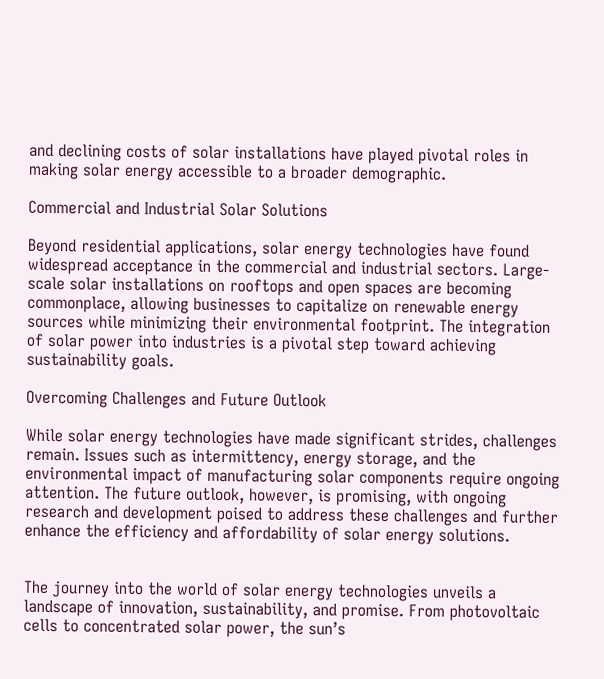and declining costs of solar installations have played pivotal roles in making solar energy accessible to a broader demographic.

Commercial and Industrial Solar Solutions

Beyond residential applications, solar energy technologies have found widespread acceptance in the commercial and industrial sectors. Large-scale solar installations on rooftops and open spaces are becoming commonplace, allowing businesses to capitalize on renewable energy sources while minimizing their environmental footprint. The integration of solar power into industries is a pivotal step toward achieving sustainability goals.

Overcoming Challenges and Future Outlook

While solar energy technologies have made significant strides, challenges remain. Issues such as intermittency, energy storage, and the environmental impact of manufacturing solar components require ongoing attention. The future outlook, however, is promising, with ongoing research and development poised to address these challenges and further enhance the efficiency and affordability of solar energy solutions.


The journey into the world of solar energy technologies unveils a landscape of innovation, sustainability, and promise. From photovoltaic cells to concentrated solar power, the sun’s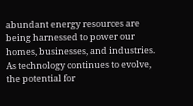abundant energy resources are being harnessed to power our homes, businesses, and industries. As technology continues to evolve, the potential for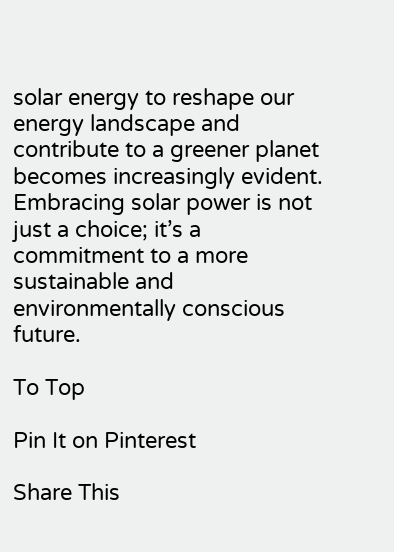solar energy to reshape our energy landscape and contribute to a greener planet becomes increasingly evident. Embracing solar power is not just a choice; it’s a commitment to a more sustainable and environmentally conscious future.

To Top

Pin It on Pinterest

Share This